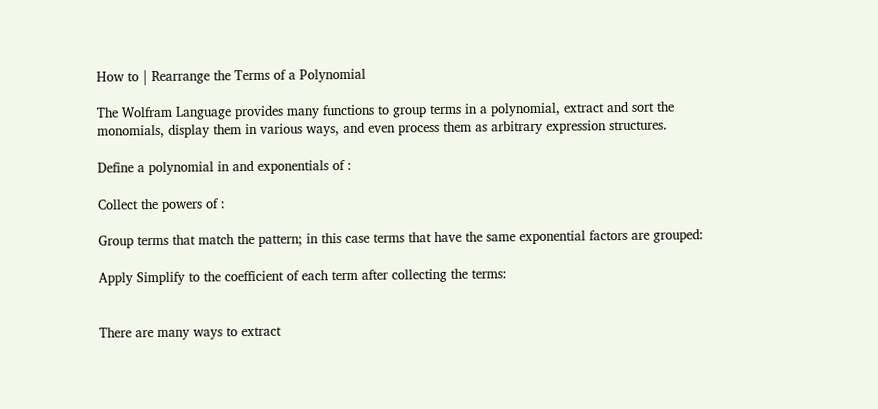How to | Rearrange the Terms of a Polynomial

The Wolfram Language provides many functions to group terms in a polynomial, extract and sort the monomials, display them in various ways, and even process them as arbitrary expression structures.

Define a polynomial in and exponentials of :

Collect the powers of :

Group terms that match the pattern; in this case terms that have the same exponential factors are grouped:

Apply Simplify to the coefficient of each term after collecting the terms:


There are many ways to extract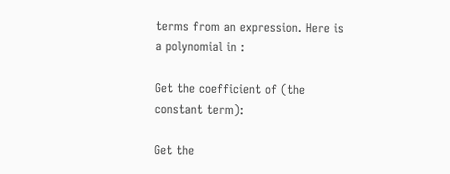terms from an expression. Here is a polynomial in :

Get the coefficient of (the constant term):

Get the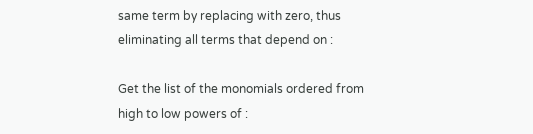same term by replacing with zero, thus eliminating all terms that depend on :

Get the list of the monomials ordered from high to low powers of :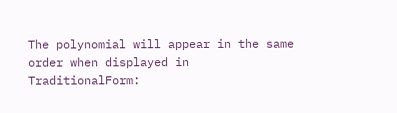The polynomial will appear in the same order when displayed in TraditionalForm: